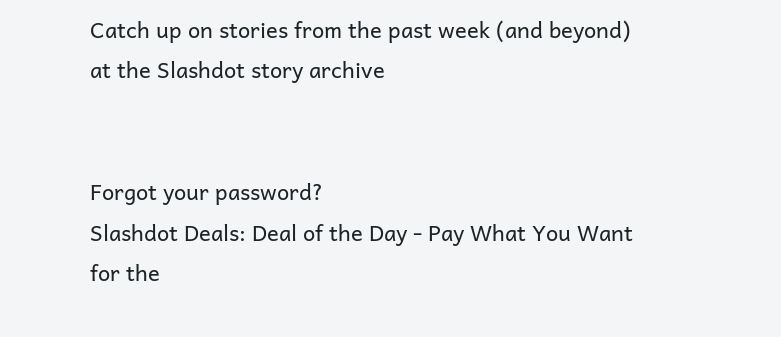Catch up on stories from the past week (and beyond) at the Slashdot story archive


Forgot your password?
Slashdot Deals: Deal of the Day - Pay What You Want for the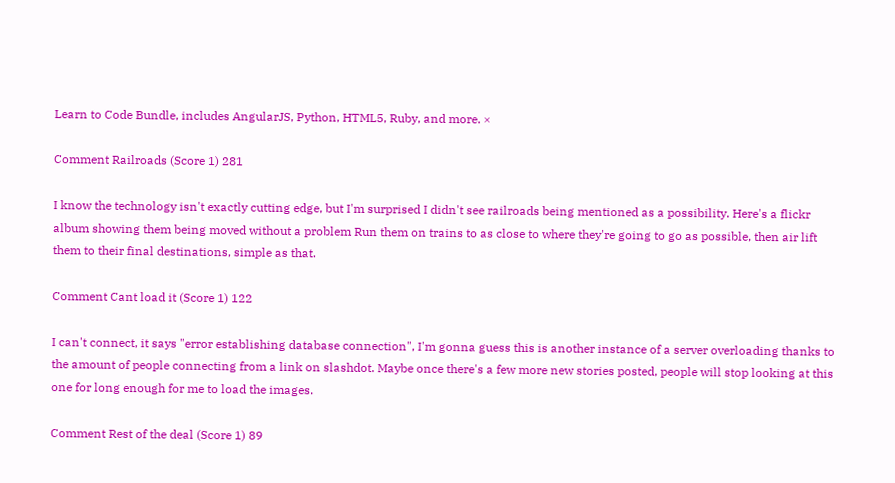Learn to Code Bundle, includes AngularJS, Python, HTML5, Ruby, and more. ×

Comment Railroads (Score 1) 281

I know the technology isn't exactly cutting edge, but I'm surprised I didn't see railroads being mentioned as a possibility. Here's a flickr album showing them being moved without a problem Run them on trains to as close to where they're going to go as possible, then air lift them to their final destinations, simple as that.

Comment Cant load it (Score 1) 122

I can't connect, it says "error establishing database connection", I'm gonna guess this is another instance of a server overloading thanks to the amount of people connecting from a link on slashdot. Maybe once there's a few more new stories posted, people will stop looking at this one for long enough for me to load the images.

Comment Rest of the deal (Score 1) 89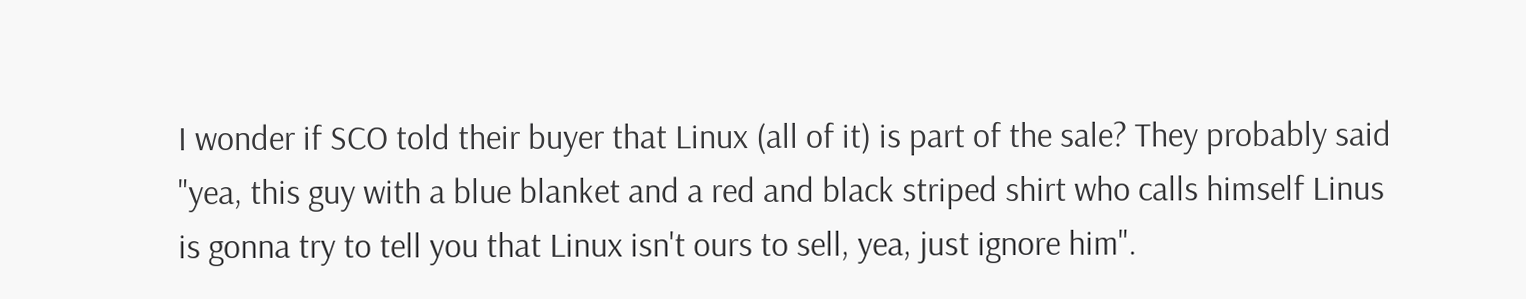I wonder if SCO told their buyer that Linux (all of it) is part of the sale? They probably said "yea, this guy with a blue blanket and a red and black striped shirt who calls himself Linus is gonna try to tell you that Linux isn't ours to sell, yea, just ignore him".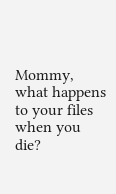Mommy, what happens to your files when you die?